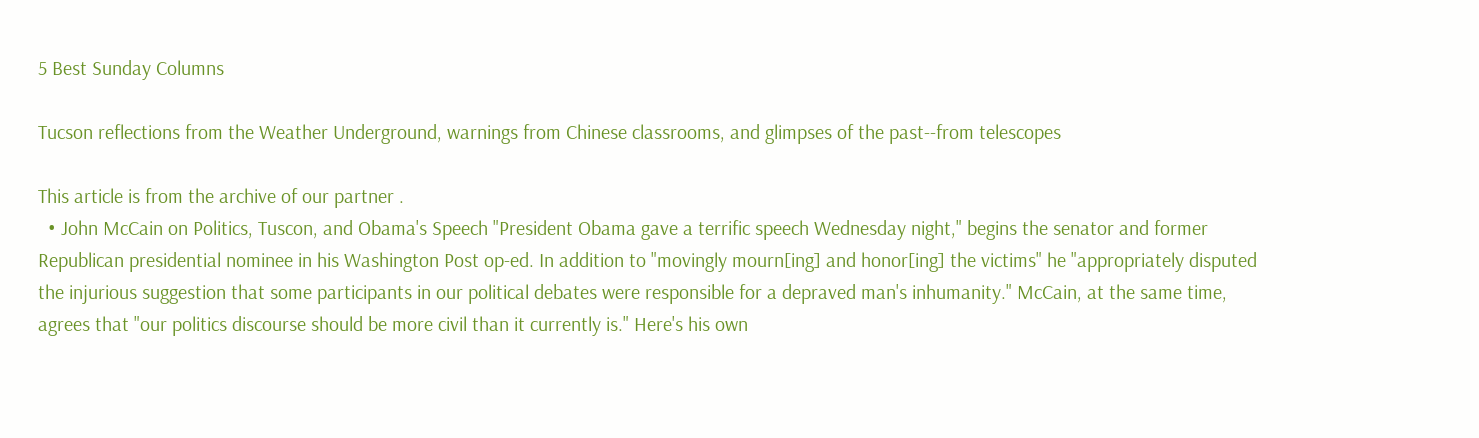5 Best Sunday Columns

Tucson reflections from the Weather Underground, warnings from Chinese classrooms, and glimpses of the past--from telescopes

This article is from the archive of our partner .
  • John McCain on Politics, Tuscon, and Obama's Speech "President Obama gave a terrific speech Wednesday night," begins the senator and former Republican presidential nominee in his Washington Post op-ed. In addition to "movingly mourn[ing] and honor[ing] the victims" he "appropriately disputed the injurious suggestion that some participants in our political debates were responsible for a depraved man's inhumanity." McCain, at the same time, agrees that "our politics discourse should be more civil than it currently is." Here's his own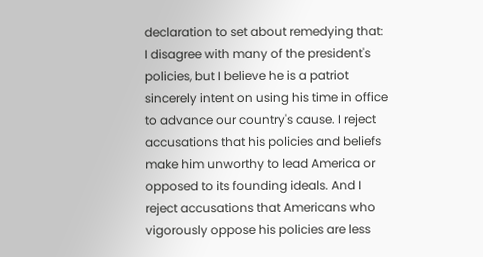declaration to set about remedying that:
I disagree with many of the president's policies, but I believe he is a patriot sincerely intent on using his time in office to advance our country's cause. I reject accusations that his policies and beliefs make him unworthy to lead America or opposed to its founding ideals. And I reject accusations that Americans who vigorously oppose his policies are less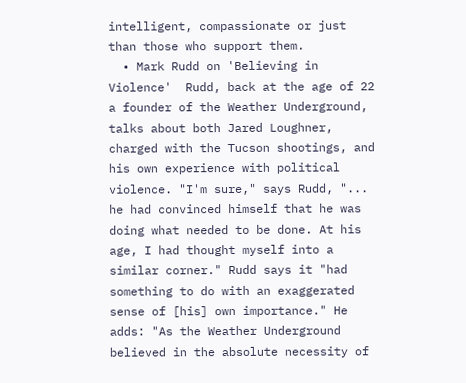intelligent, compassionate or just than those who support them.
  • Mark Rudd on 'Believing in Violence'  Rudd, back at the age of 22 a founder of the Weather Underground, talks about both Jared Loughner, charged with the Tucson shootings, and his own experience with political violence. "I'm sure," says Rudd, "... he had convinced himself that he was doing what needed to be done. At his age, I had thought myself into a similar corner." Rudd says it "had something to do with an exaggerated sense of [his] own importance." He adds: "As the Weather Underground believed in the absolute necessity of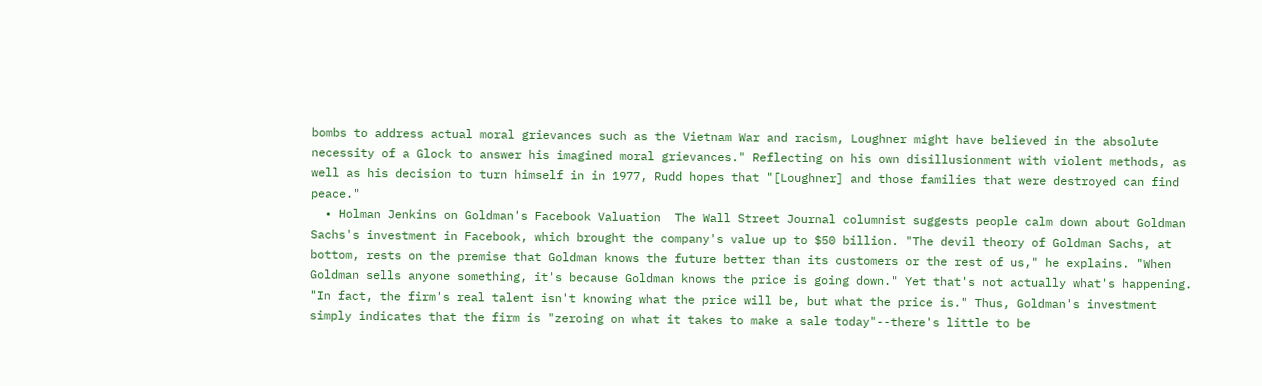bombs to address actual moral grievances such as the Vietnam War and racism, Loughner might have believed in the absolute necessity of a Glock to answer his imagined moral grievances." Reflecting on his own disillusionment with violent methods, as well as his decision to turn himself in in 1977, Rudd hopes that "[Loughner] and those families that were destroyed can find peace."
  • Holman Jenkins on Goldman's Facebook Valuation  The Wall Street Journal columnist suggests people calm down about Goldman Sachs's investment in Facebook, which brought the company's value up to $50 billion. "The devil theory of Goldman Sachs, at bottom, rests on the premise that Goldman knows the future better than its customers or the rest of us," he explains. "When Goldman sells anyone something, it's because Goldman knows the price is going down." Yet that's not actually what's happening. "In fact, the firm's real talent isn't knowing what the price will be, but what the price is." Thus, Goldman's investment simply indicates that the firm is "zeroing on what it takes to make a sale today"--there's little to be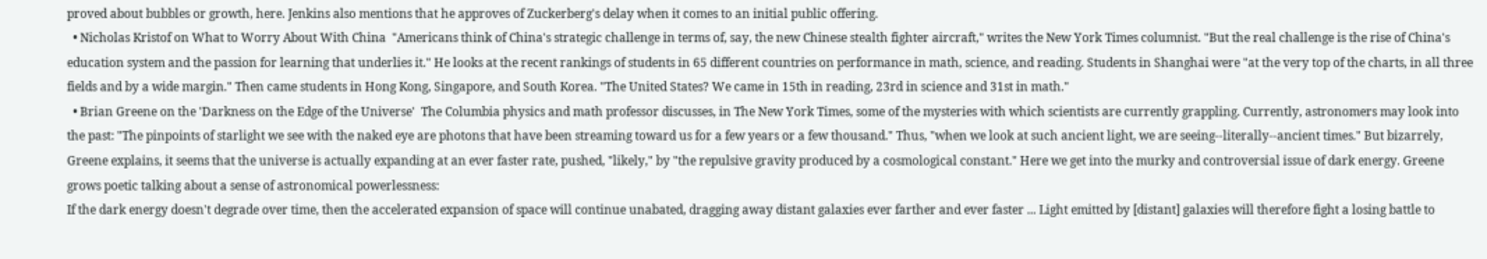proved about bubbles or growth, here. Jenkins also mentions that he approves of Zuckerberg's delay when it comes to an initial public offering.
  • Nicholas Kristof on What to Worry About With China  "Americans think of China's strategic challenge in terms of, say, the new Chinese stealth fighter aircraft," writes the New York Times columnist. "But the real challenge is the rise of China's education system and the passion for learning that underlies it." He looks at the recent rankings of students in 65 different countries on performance in math, science, and reading. Students in Shanghai were "at the very top of the charts, in all three fields and by a wide margin." Then came students in Hong Kong, Singapore, and South Korea. "The United States? We came in 15th in reading, 23rd in science and 31st in math."
  • Brian Greene on the 'Darkness on the Edge of the Universe'  The Columbia physics and math professor discusses, in The New York Times, some of the mysteries with which scientists are currently grappling. Currently, astronomers may look into the past: "The pinpoints of starlight we see with the naked eye are photons that have been streaming toward us for a few years or a few thousand." Thus, "when we look at such ancient light, we are seeing--literally--ancient times." But bizarrely, Greene explains, it seems that the universe is actually expanding at an ever faster rate, pushed, "likely," by "the repulsive gravity produced by a cosmological constant." Here we get into the murky and controversial issue of dark energy. Greene grows poetic talking about a sense of astronomical powerlessness:
If the dark energy doesn't degrade over time, then the accelerated expansion of space will continue unabated, dragging away distant galaxies ever farther and ever faster ... Light emitted by [distant] galaxies will therefore fight a losing battle to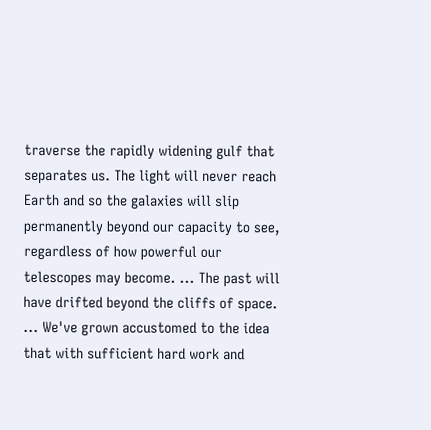traverse the rapidly widening gulf that separates us. The light will never reach Earth and so the galaxies will slip permanently beyond our capacity to see, regardless of how powerful our telescopes may become. ... The past will have drifted beyond the cliffs of space. ... We've grown accustomed to the idea that with sufficient hard work and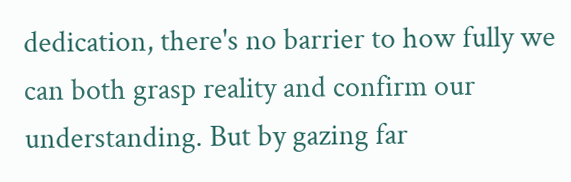dedication, there's no barrier to how fully we can both grasp reality and confirm our understanding. But by gazing far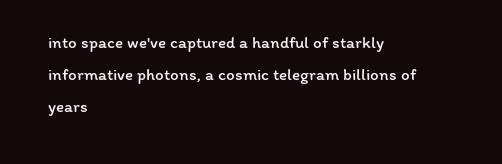into space we've captured a handful of starkly informative photons, a cosmic telegram billions of years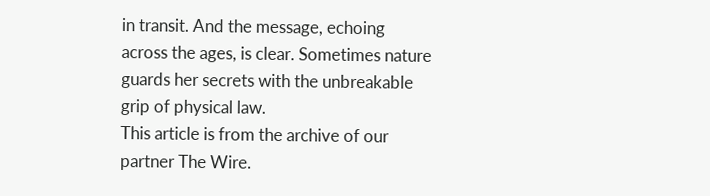in transit. And the message, echoing across the ages, is clear. Sometimes nature guards her secrets with the unbreakable grip of physical law.
This article is from the archive of our partner The Wire.